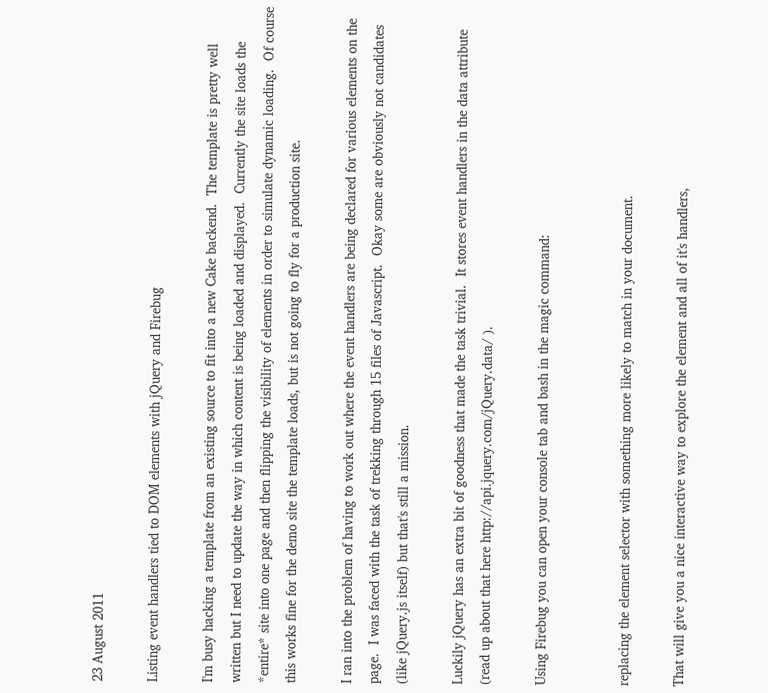23 August 2011

Listing event handlers tied to DOM elements with jQuery and Firebug

I'm busy hacking a template from an existing source to fit into a new Cake backend.  The template is pretty well written but I need to update the way in which content is being loaded and displayed.  Currently the site loads the *entire* site into one page and then flipping the visibility of elements in order to simulate dynamic loading.  Of course this works fine for the demo site the template loads, but is not going to fly for a production site.

I ran into the problem of having to work out where the event handlers are being declared for various elements on the page.  I was faced with the task of trekking through 15 files of Javascript.  Okay some are obviously not candidates (like jQuery.js itself) but that's still a mission.

Luckily jQuery has an extra bit of goodness that made the task trivial.  It stores event handlers in the data attribute (read up about that here http://api.jquery.com/jQuery.data/ ).

Using Firebug you can open your console tab and bash in the magic command:


replacing the element selector with something more likely to match in your document.

That will give you a nice interactive way to explore the element and all of it's handlers,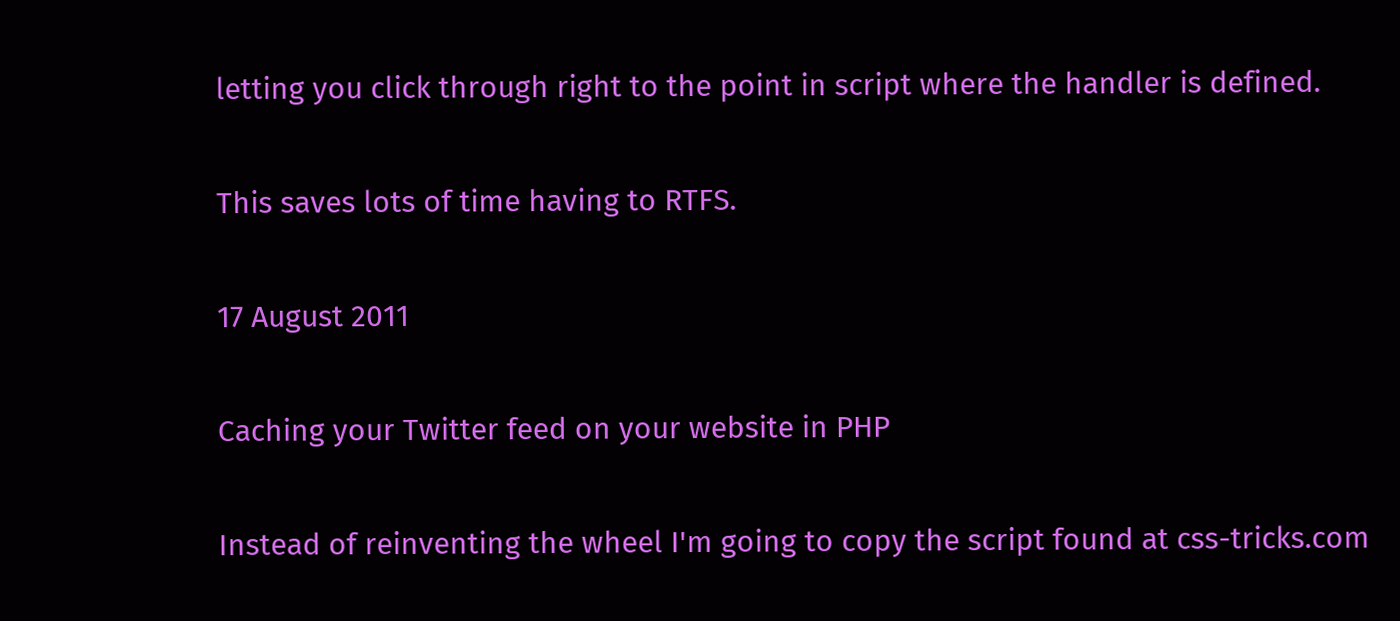letting you click through right to the point in script where the handler is defined.

This saves lots of time having to RTFS.

17 August 2011

Caching your Twitter feed on your website in PHP

Instead of reinventing the wheel I'm going to copy the script found at css-tricks.com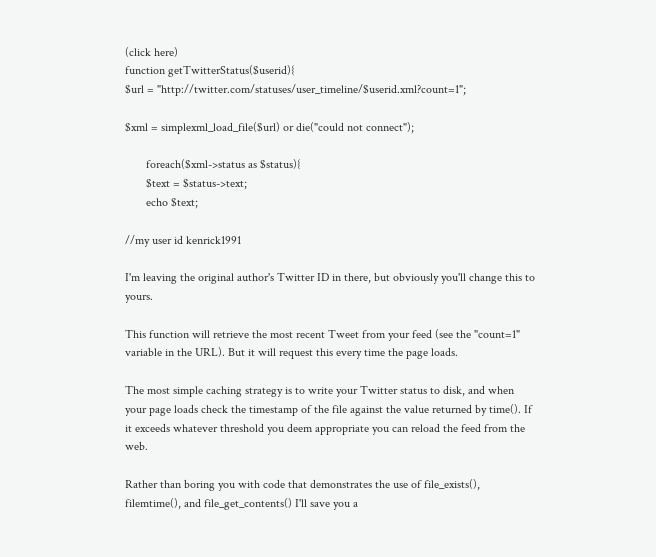(click here)
function getTwitterStatus($userid){
$url = "http://twitter.com/statuses/user_timeline/$userid.xml?count=1";

$xml = simplexml_load_file($url) or die("could not connect");

       foreach($xml->status as $status){
       $text = $status->text;
       echo $text;

//my user id kenrick1991

I'm leaving the original author's Twitter ID in there, but obviously you'll change this to yours.

This function will retrieve the most recent Tweet from your feed (see the "count=1" variable in the URL). But it will request this every time the page loads.

The most simple caching strategy is to write your Twitter status to disk, and when your page loads check the timestamp of the file against the value returned by time(). If it exceeds whatever threshold you deem appropriate you can reload the feed from the web.

Rather than boring you with code that demonstrates the use of file_exists(), filemtime(), and file_get_contents() I'll save you a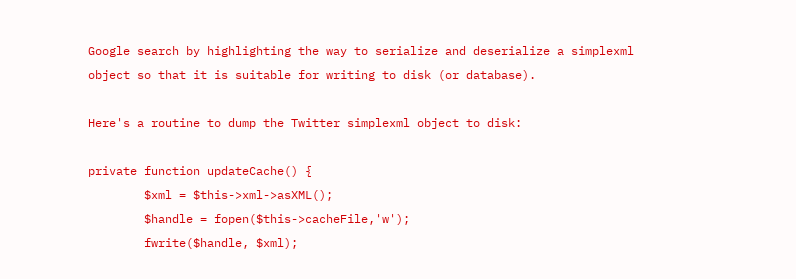Google search by highlighting the way to serialize and deserialize a simplexml object so that it is suitable for writing to disk (or database).

Here's a routine to dump the Twitter simplexml object to disk:

private function updateCache() {
        $xml = $this->xml->asXML();
        $handle = fopen($this->cacheFile,'w');
        fwrite($handle, $xml);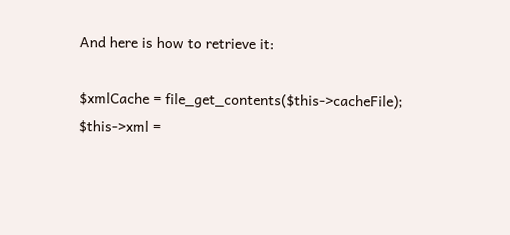And here is how to retrieve it:

$xmlCache = file_get_contents($this->cacheFile);
$this->xml =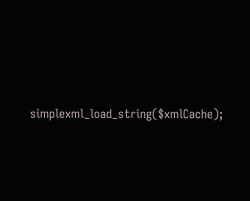simplexml_load_string($xmlCache);